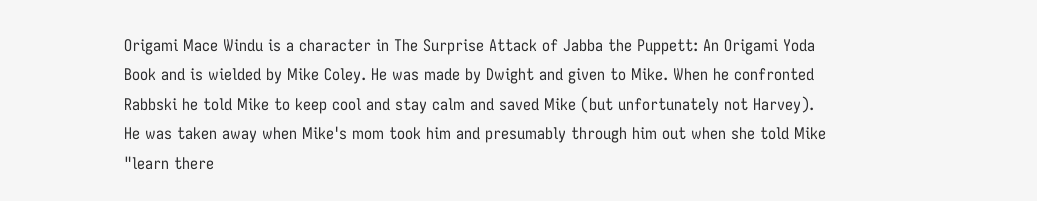Origami Mace Windu is a character in The Surprise Attack of Jabba the Puppett: An Origami Yoda Book and is wielded by Mike Coley. He was made by Dwight and given to Mike. When he confronted Rabbski he told Mike to keep cool and stay calm and saved Mike (but unfortunately not Harvey). He was taken away when Mike's mom took him and presumably through him out when she told Mike "learn there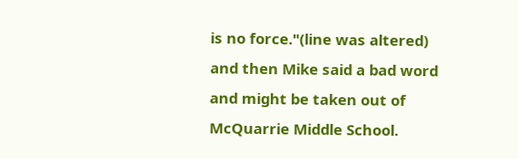is no force."(line was altered) and then Mike said a bad word and might be taken out of McQuarrie Middle School.